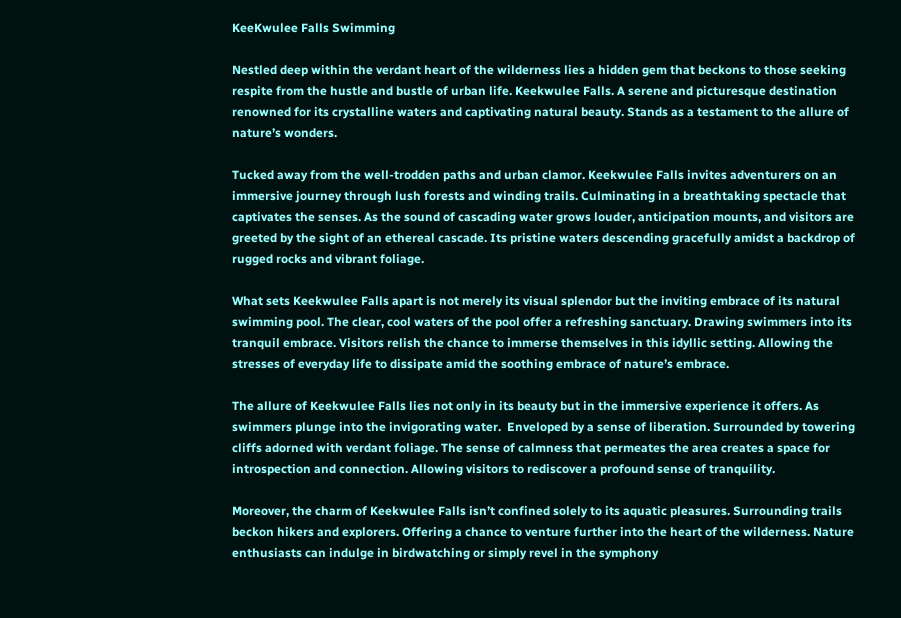KeeKwulee Falls Swimming

Nestled deep within the verdant heart of the wilderness lies a hidden gem that beckons to those seeking respite from the hustle and bustle of urban life. Keekwulee Falls. A serene and picturesque destination renowned for its crystalline waters and captivating natural beauty. Stands as a testament to the allure of nature’s wonders.

Tucked away from the well-trodden paths and urban clamor. Keekwulee Falls invites adventurers on an immersive journey through lush forests and winding trails. Culminating in a breathtaking spectacle that captivates the senses. As the sound of cascading water grows louder, anticipation mounts, and visitors are greeted by the sight of an ethereal cascade. Its pristine waters descending gracefully amidst a backdrop of rugged rocks and vibrant foliage.

What sets Keekwulee Falls apart is not merely its visual splendor but the inviting embrace of its natural swimming pool. The clear, cool waters of the pool offer a refreshing sanctuary. Drawing swimmers into its tranquil embrace. Visitors relish the chance to immerse themselves in this idyllic setting. Allowing the stresses of everyday life to dissipate amid the soothing embrace of nature’s embrace.

The allure of Keekwulee Falls lies not only in its beauty but in the immersive experience it offers. As swimmers plunge into the invigorating water.  Enveloped by a sense of liberation. Surrounded by towering cliffs adorned with verdant foliage. The sense of calmness that permeates the area creates a space for introspection and connection. Allowing visitors to rediscover a profound sense of tranquility.

Moreover, the charm of Keekwulee Falls isn’t confined solely to its aquatic pleasures. Surrounding trails beckon hikers and explorers. Offering a chance to venture further into the heart of the wilderness. Nature enthusiasts can indulge in birdwatching or simply revel in the symphony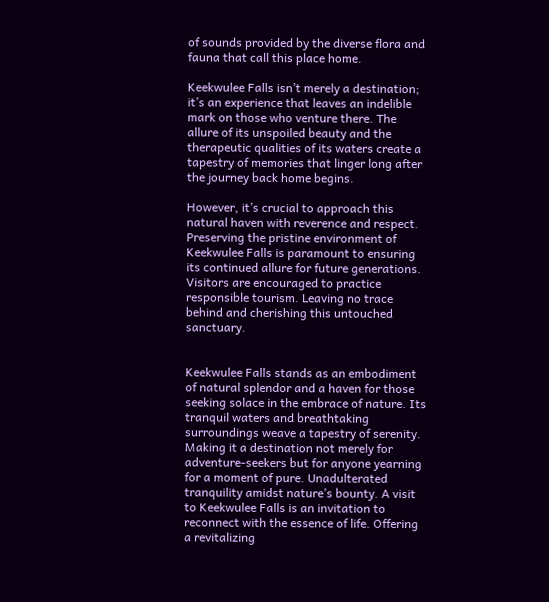of sounds provided by the diverse flora and fauna that call this place home.

Keekwulee Falls isn’t merely a destination; it’s an experience that leaves an indelible mark on those who venture there. The allure of its unspoiled beauty and the therapeutic qualities of its waters create a tapestry of memories that linger long after the journey back home begins.

However, it’s crucial to approach this natural haven with reverence and respect. Preserving the pristine environment of Keekwulee Falls is paramount to ensuring its continued allure for future generations. Visitors are encouraged to practice responsible tourism. Leaving no trace behind and cherishing this untouched sanctuary.


Keekwulee Falls stands as an embodiment of natural splendor and a haven for those seeking solace in the embrace of nature. Its tranquil waters and breathtaking surroundings weave a tapestry of serenity. Making it a destination not merely for adventure-seekers but for anyone yearning for a moment of pure. Unadulterated tranquility amidst nature’s bounty. A visit to Keekwulee Falls is an invitation to reconnect with the essence of life. Offering a revitalizing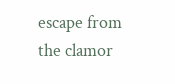escape from the clamor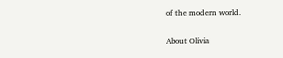of the modern world.

About Olivia